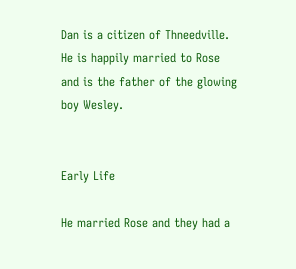Dan is a citizen of Thneedville. He is happily married to Rose and is the father of the glowing boy Wesley.


Early Life

He married Rose and they had a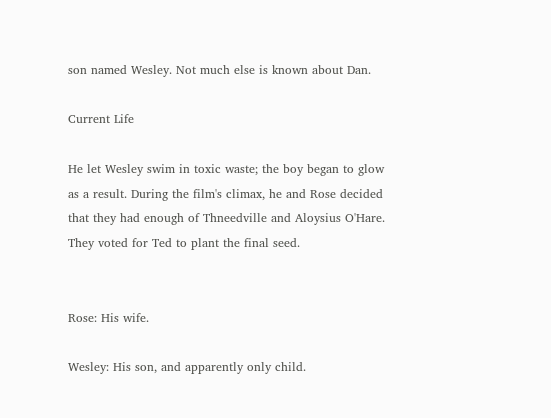son named Wesley. Not much else is known about Dan.

Current Life

He let Wesley swim in toxic waste; the boy began to glow as a result. During the film's climax, he and Rose decided that they had enough of Thneedville and Aloysius O'Hare. They voted for Ted to plant the final seed.


Rose: His wife.

Wesley: His son, and apparently only child.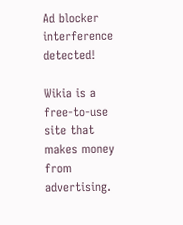Ad blocker interference detected!

Wikia is a free-to-use site that makes money from advertising.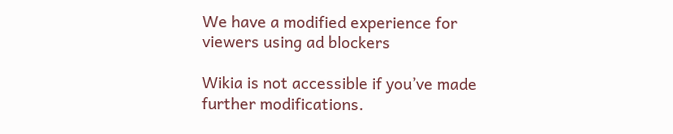We have a modified experience for viewers using ad blockers

Wikia is not accessible if you’ve made further modifications.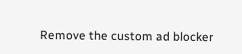Remove the custom ad blocker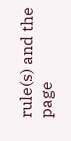rule(s) and the page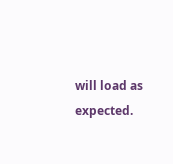will load as expected.